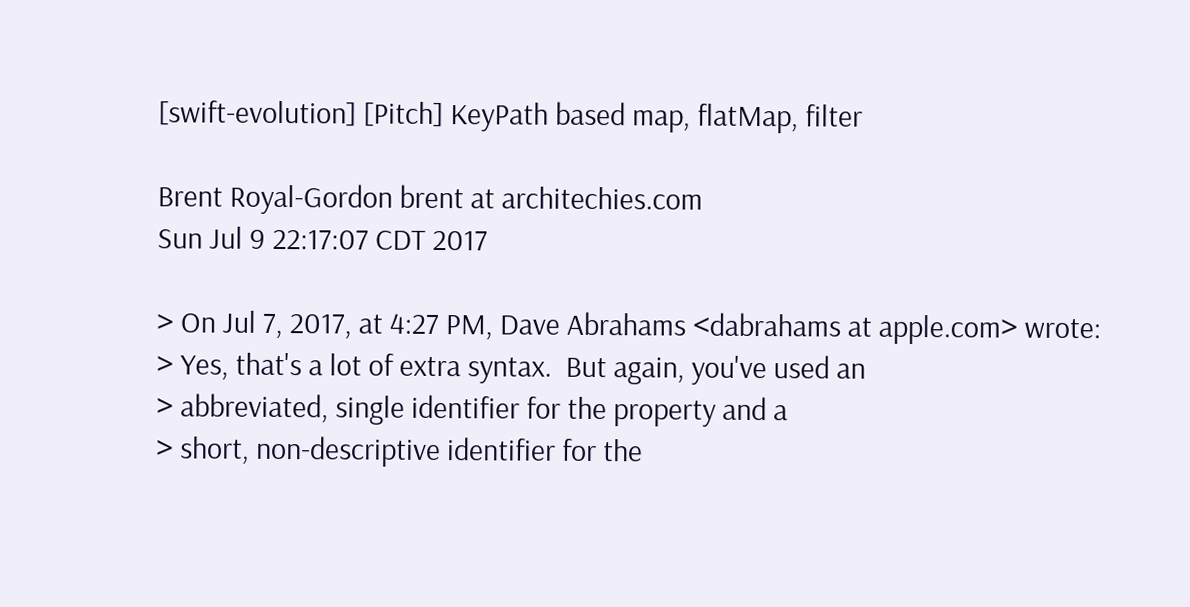[swift-evolution] [Pitch] KeyPath based map, flatMap, filter

Brent Royal-Gordon brent at architechies.com
Sun Jul 9 22:17:07 CDT 2017

> On Jul 7, 2017, at 4:27 PM, Dave Abrahams <dabrahams at apple.com> wrote:
> Yes, that's a lot of extra syntax.  But again, you've used an
> abbreviated, single identifier for the property and a
> short, non-descriptive identifier for the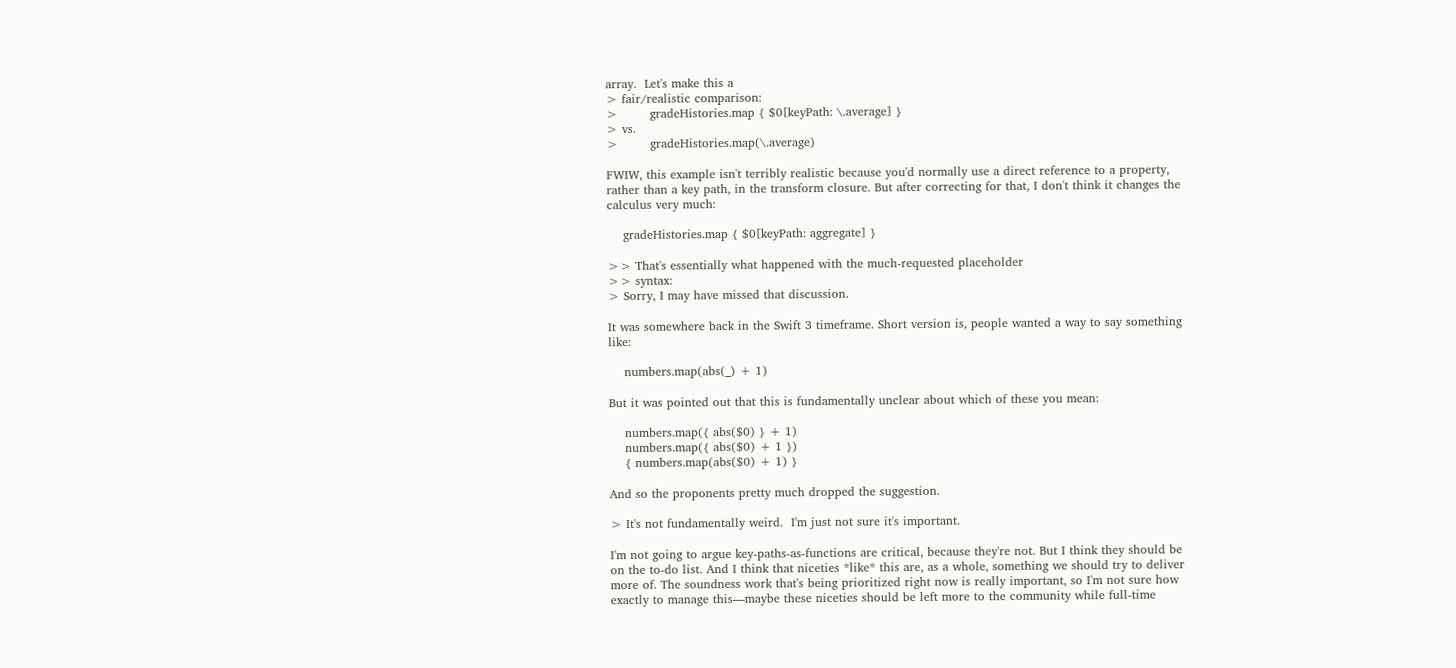array.  Let's make this a
> fair/realistic comparison:
>        gradeHistories.map { $0[keyPath: \.average] }
> vs.
>        gradeHistories.map(\.average)

FWIW, this example isn't terribly realistic because you'd normally use a direct reference to a property, rather than a key path, in the transform closure. But after correcting for that, I don't think it changes the calculus very much:

    gradeHistories.map { $0[keyPath: aggregate] }

>> That's essentially what happened with the much-requested placeholder
>> syntax:
> Sorry, I may have missed that discussion.

It was somewhere back in the Swift 3 timeframe. Short version is, people wanted a way to say something like:

    numbers.map(abs(_) + 1)

But it was pointed out that this is fundamentally unclear about which of these you mean:

    numbers.map({ abs($0) } + 1)
    numbers.map({ abs($0) + 1 })
    { numbers.map(abs($0) + 1) }

And so the proponents pretty much dropped the suggestion.

> It's not fundamentally weird.  I'm just not sure it's important.

I'm not going to argue key-paths-as-functions are critical, because they're not. But I think they should be on the to-do list. And I think that niceties *like* this are, as a whole, something we should try to deliver more of. The soundness work that's being prioritized right now is really important, so I'm not sure how exactly to manage this—maybe these niceties should be left more to the community while full-time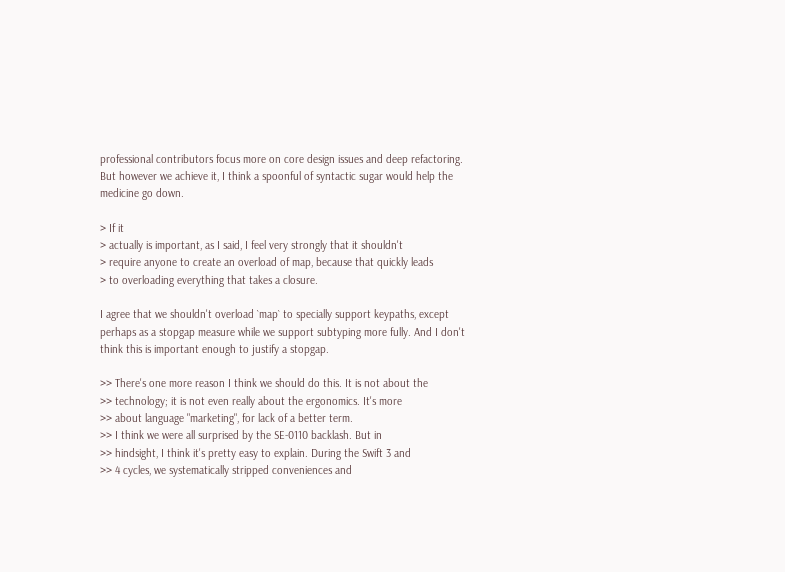professional contributors focus more on core design issues and deep refactoring. But however we achieve it, I think a spoonful of syntactic sugar would help the medicine go down.

> If it
> actually is important, as I said, I feel very strongly that it shouldn't
> require anyone to create an overload of map, because that quickly leads
> to overloading everything that takes a closure.

I agree that we shouldn't overload `map` to specially support keypaths, except perhaps as a stopgap measure while we support subtyping more fully. And I don't think this is important enough to justify a stopgap.

>> There's one more reason I think we should do this. It is not about the
>> technology; it is not even really about the ergonomics. It's more
>> about language "marketing", for lack of a better term.
>> I think we were all surprised by the SE-0110 backlash. But in
>> hindsight, I think it's pretty easy to explain. During the Swift 3 and
>> 4 cycles, we systematically stripped conveniences and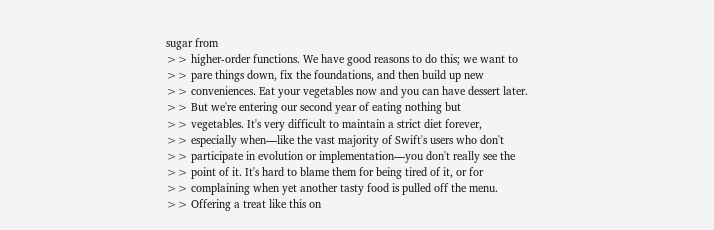sugar from
>> higher-order functions. We have good reasons to do this; we want to
>> pare things down, fix the foundations, and then build up new
>> conveniences. Eat your vegetables now and you can have dessert later.
>> But we're entering our second year of eating nothing but
>> vegetables. It's very difficult to maintain a strict diet forever,
>> especially when—like the vast majority of Swift's users who don't
>> participate in evolution or implementation—you don't really see the
>> point of it. It's hard to blame them for being tired of it, or for
>> complaining when yet another tasty food is pulled off the menu.
>> Offering a treat like this on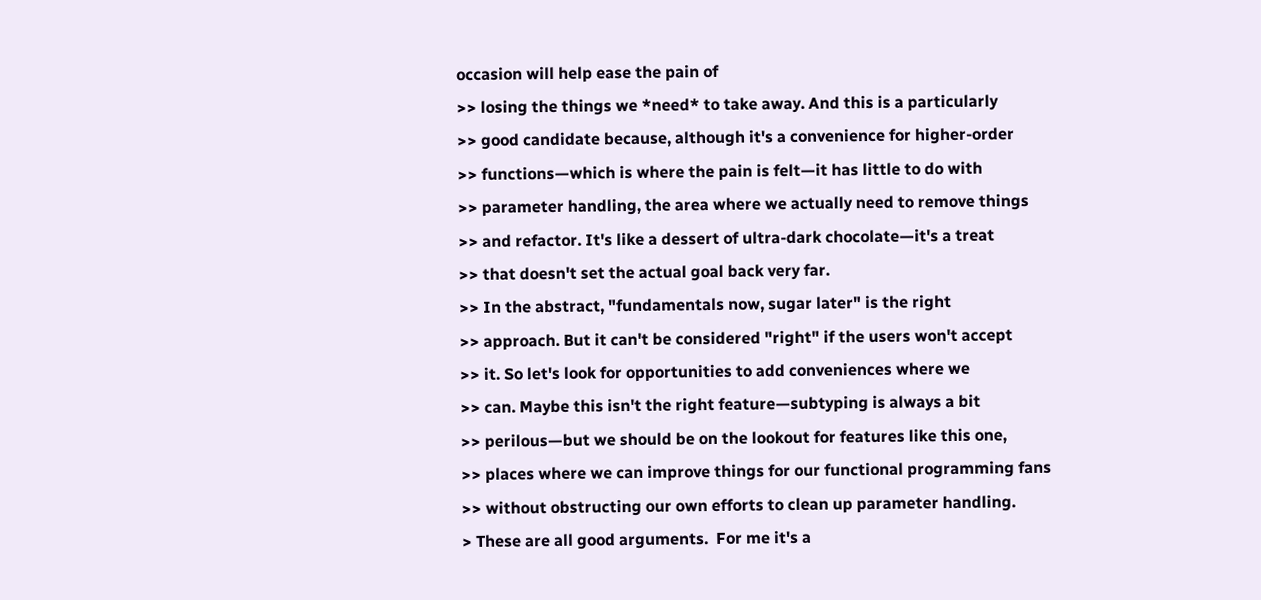occasion will help ease the pain of
>> losing the things we *need* to take away. And this is a particularly
>> good candidate because, although it's a convenience for higher-order
>> functions—which is where the pain is felt—it has little to do with
>> parameter handling, the area where we actually need to remove things
>> and refactor. It's like a dessert of ultra-dark chocolate—it's a treat
>> that doesn't set the actual goal back very far.
>> In the abstract, "fundamentals now, sugar later" is the right
>> approach. But it can't be considered "right" if the users won't accept
>> it. So let's look for opportunities to add conveniences where we
>> can. Maybe this isn't the right feature—subtyping is always a bit
>> perilous—but we should be on the lookout for features like this one,
>> places where we can improve things for our functional programming fans
>> without obstructing our own efforts to clean up parameter handling.
> These are all good arguments.  For me it's a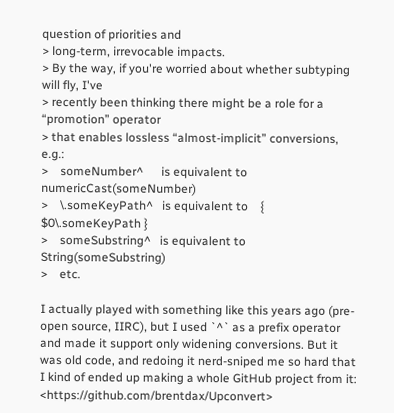question of priorities and
> long-term, irrevocable impacts.
> By the way, if you're worried about whether subtyping will fly, I've
> recently been thinking there might be a role for a “promotion” operator
> that enables lossless “almost-implicit” conversions, e.g.:
>    someNumber^      is equivalent to    numericCast(someNumber)
>    \.someKeyPath^   is equivalent to    { $0\.someKeyPath }
>    someSubstring^   is equivalent to    String(someSubstring)
>    etc.

I actually played with something like this years ago (pre-open source, IIRC), but I used `^` as a prefix operator and made it support only widening conversions. But it was old code, and redoing it nerd-sniped me so hard that I kind of ended up making a whole GitHub project from it: <https://github.com/brentdax/Upconvert>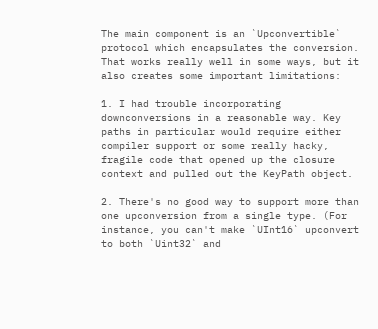The main component is an `Upconvertible` protocol which encapsulates the conversion. That works really well in some ways, but it also creates some important limitations:

1. I had trouble incorporating downconversions in a reasonable way. Key paths in particular would require either compiler support or some really hacky, fragile code that opened up the closure context and pulled out the KeyPath object.

2. There's no good way to support more than one upconversion from a single type. (For instance, you can't make `UInt16` upconvert to both `Uint32` and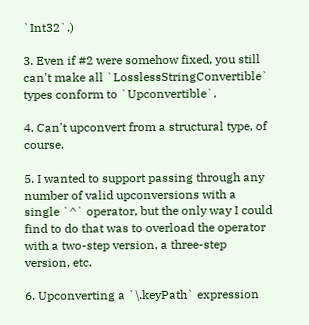`Int32`.)

3. Even if #2 were somehow fixed, you still can't make all `LosslessStringConvertible` types conform to `Upconvertible`.

4. Can't upconvert from a structural type, of course.

5. I wanted to support passing through any number of valid upconversions with a single `^` operator, but the only way I could find to do that was to overload the operator with a two-step version, a three-step version, etc.

6. Upconverting a `\.keyPath` expression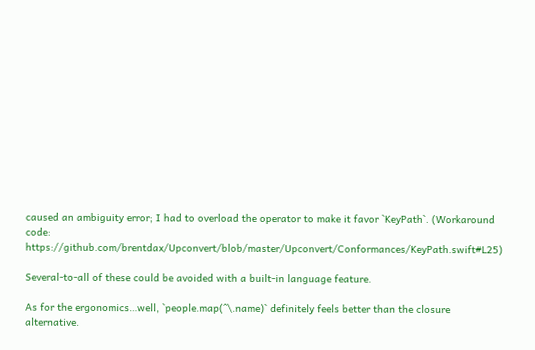caused an ambiguity error; I had to overload the operator to make it favor `KeyPath`. (Workaround code: https://github.com/brentdax/Upconvert/blob/master/Upconvert/Conformances/KeyPath.swift#L25)

Several-to-all of these could be avoided with a built-in language feature.

As for the ergonomics…well, `people.map(^\.name)` definitely feels better than the closure alternative.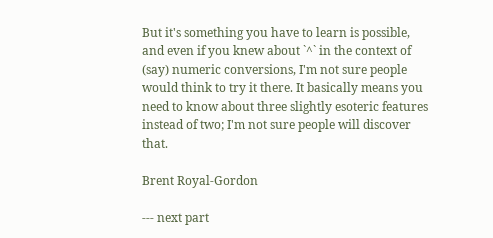But it's something you have to learn is possible, and even if you knew about `^` in the context of (say) numeric conversions, I'm not sure people would think to try it there. It basically means you need to know about three slightly esoteric features instead of two; I'm not sure people will discover that.

Brent Royal-Gordon

--- next part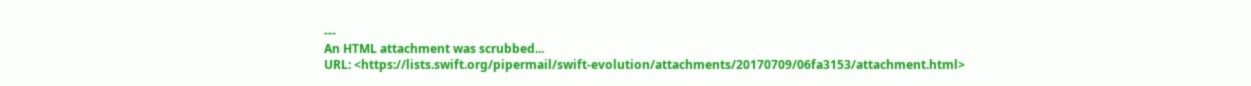---
An HTML attachment was scrubbed...
URL: <https://lists.swift.org/pipermail/swift-evolution/attachments/20170709/06fa3153/attachment.html>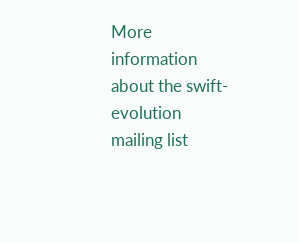More information about the swift-evolution mailing list